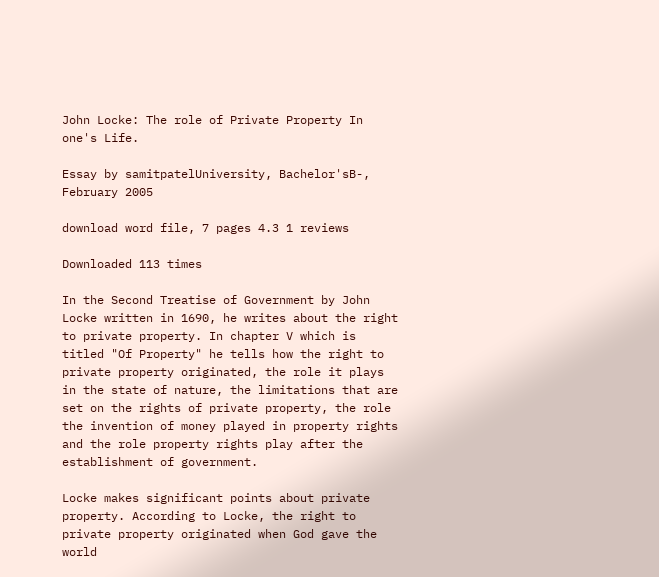John Locke: The role of Private Property In one's Life.

Essay by samitpatelUniversity, Bachelor'sB-, February 2005

download word file, 7 pages 4.3 1 reviews

Downloaded 113 times

In the Second Treatise of Government by John Locke written in 1690, he writes about the right to private property. In chapter V which is titled "Of Property" he tells how the right to private property originated, the role it plays in the state of nature, the limitations that are set on the rights of private property, the role the invention of money played in property rights and the role property rights play after the establishment of government.

Locke makes significant points about private property. According to Locke, the right to private property originated when God gave the world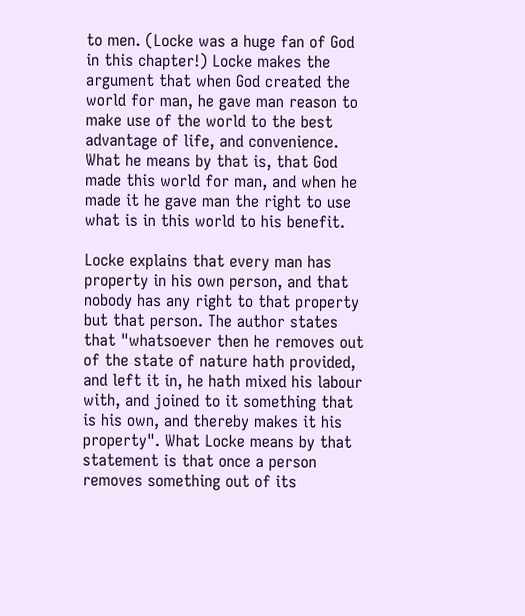to men. (Locke was a huge fan of God in this chapter!) Locke makes the argument that when God created the world for man, he gave man reason to make use of the world to the best advantage of life, and convenience. What he means by that is, that God made this world for man, and when he made it he gave man the right to use what is in this world to his benefit.

Locke explains that every man has property in his own person, and that nobody has any right to that property but that person. The author states that "whatsoever then he removes out of the state of nature hath provided, and left it in, he hath mixed his labour with, and joined to it something that is his own, and thereby makes it his property". What Locke means by that statement is that once a person removes something out of its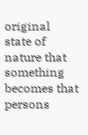original state of nature that something becomes that persons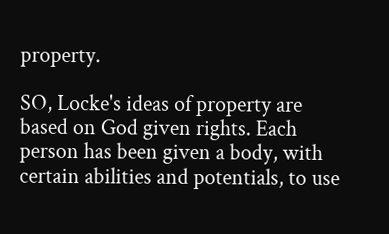property.

SO, Locke's ideas of property are based on God given rights. Each person has been given a body, with certain abilities and potentials, to use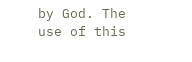by God. The use of this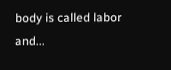body is called labor and...